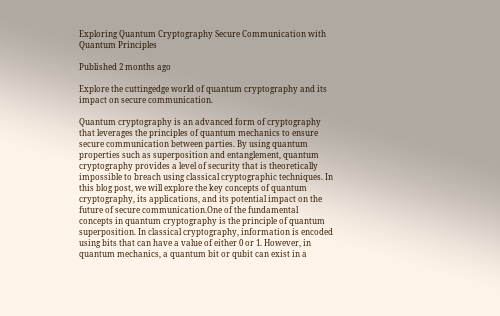Exploring Quantum Cryptography Secure Communication with Quantum Principles

Published 2 months ago

Explore the cuttingedge world of quantum cryptography and its impact on secure communication.

Quantum cryptography is an advanced form of cryptography that leverages the principles of quantum mechanics to ensure secure communication between parties. By using quantum properties such as superposition and entanglement, quantum cryptography provides a level of security that is theoretically impossible to breach using classical cryptographic techniques. In this blog post, we will explore the key concepts of quantum cryptography, its applications, and its potential impact on the future of secure communication.One of the fundamental concepts in quantum cryptography is the principle of quantum superposition. In classical cryptography, information is encoded using bits that can have a value of either 0 or 1. However, in quantum mechanics, a quantum bit or qubit can exist in a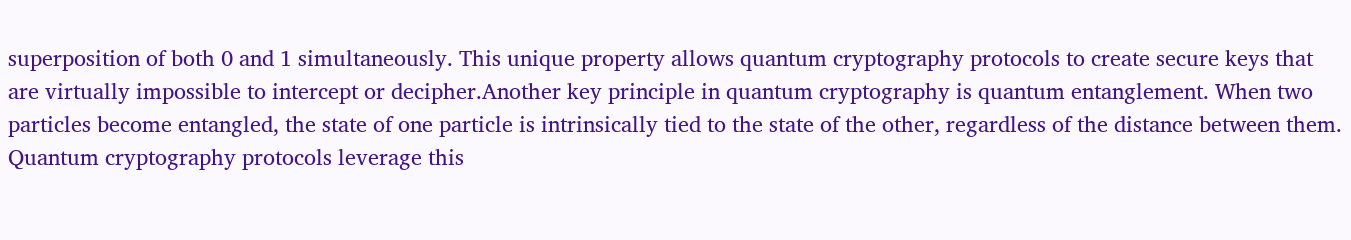superposition of both 0 and 1 simultaneously. This unique property allows quantum cryptography protocols to create secure keys that are virtually impossible to intercept or decipher.Another key principle in quantum cryptography is quantum entanglement. When two particles become entangled, the state of one particle is intrinsically tied to the state of the other, regardless of the distance between them. Quantum cryptography protocols leverage this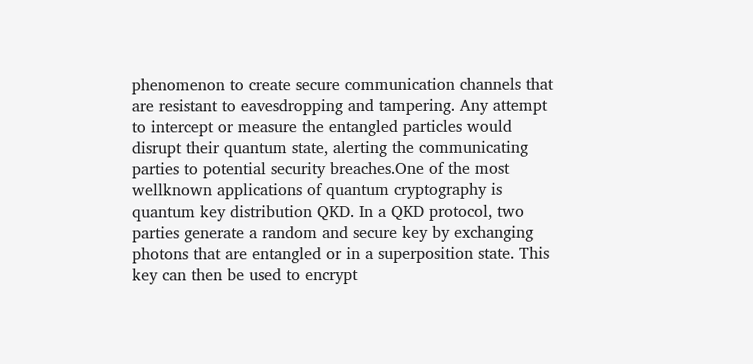phenomenon to create secure communication channels that are resistant to eavesdropping and tampering. Any attempt to intercept or measure the entangled particles would disrupt their quantum state, alerting the communicating parties to potential security breaches.One of the most wellknown applications of quantum cryptography is quantum key distribution QKD. In a QKD protocol, two parties generate a random and secure key by exchanging photons that are entangled or in a superposition state. This key can then be used to encrypt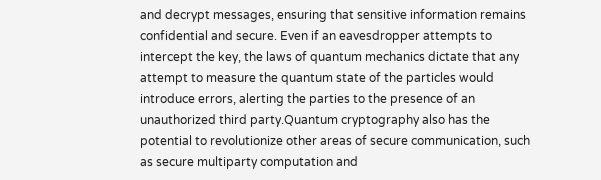and decrypt messages, ensuring that sensitive information remains confidential and secure. Even if an eavesdropper attempts to intercept the key, the laws of quantum mechanics dictate that any attempt to measure the quantum state of the particles would introduce errors, alerting the parties to the presence of an unauthorized third party.Quantum cryptography also has the potential to revolutionize other areas of secure communication, such as secure multiparty computation and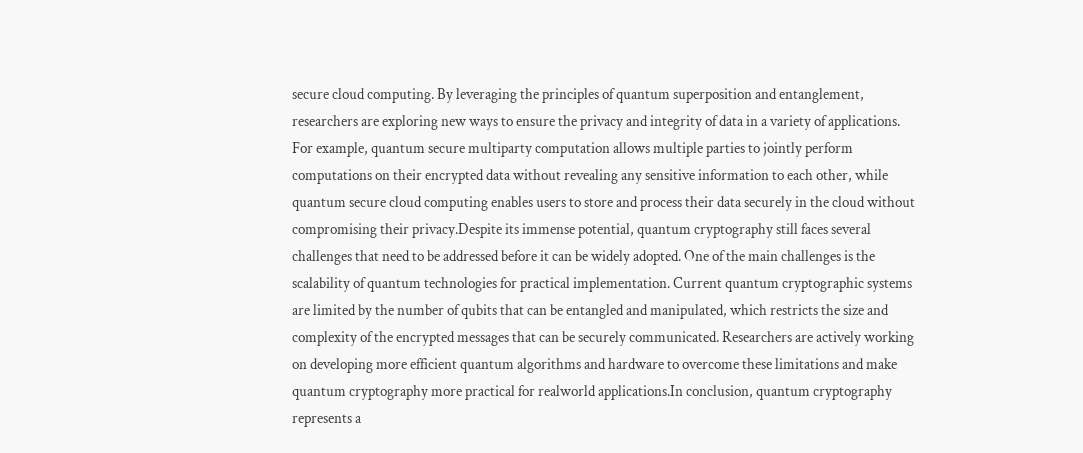secure cloud computing. By leveraging the principles of quantum superposition and entanglement, researchers are exploring new ways to ensure the privacy and integrity of data in a variety of applications. For example, quantum secure multiparty computation allows multiple parties to jointly perform computations on their encrypted data without revealing any sensitive information to each other, while quantum secure cloud computing enables users to store and process their data securely in the cloud without compromising their privacy.Despite its immense potential, quantum cryptography still faces several challenges that need to be addressed before it can be widely adopted. One of the main challenges is the scalability of quantum technologies for practical implementation. Current quantum cryptographic systems are limited by the number of qubits that can be entangled and manipulated, which restricts the size and complexity of the encrypted messages that can be securely communicated. Researchers are actively working on developing more efficient quantum algorithms and hardware to overcome these limitations and make quantum cryptography more practical for realworld applications.In conclusion, quantum cryptography represents a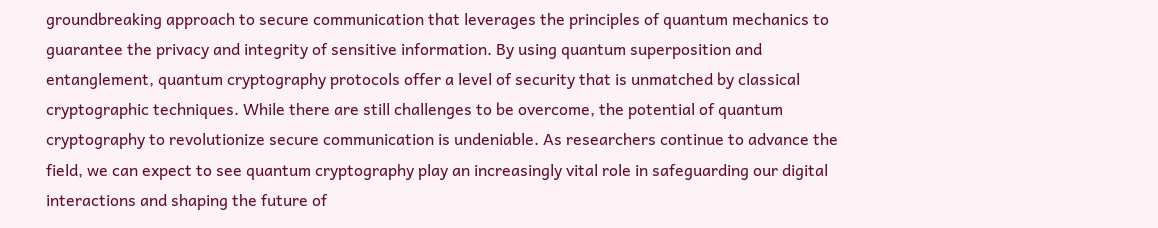groundbreaking approach to secure communication that leverages the principles of quantum mechanics to guarantee the privacy and integrity of sensitive information. By using quantum superposition and entanglement, quantum cryptography protocols offer a level of security that is unmatched by classical cryptographic techniques. While there are still challenges to be overcome, the potential of quantum cryptography to revolutionize secure communication is undeniable. As researchers continue to advance the field, we can expect to see quantum cryptography play an increasingly vital role in safeguarding our digital interactions and shaping the future of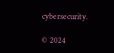cybersecurity.

© 2024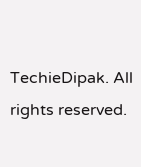TechieDipak. All rights reserved.